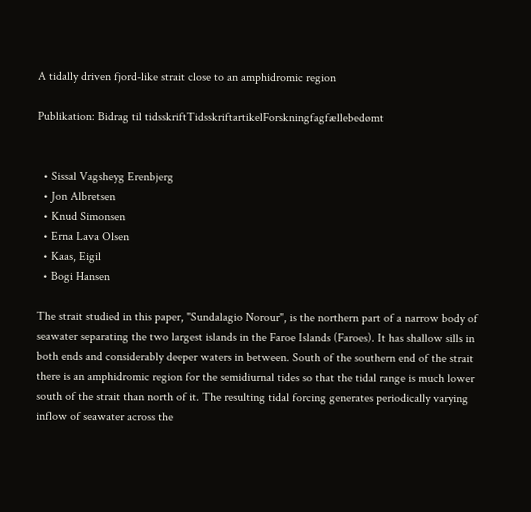A tidally driven fjord-like strait close to an amphidromic region

Publikation: Bidrag til tidsskriftTidsskriftartikelForskningfagfællebedømt


  • Sissal Vagsheyg Erenbjerg
  • Jon Albretsen
  • Knud Simonsen
  • Erna Lava Olsen
  • Kaas, Eigil
  • Bogi Hansen

The strait studied in this paper, "Sundalagio Norour", is the northern part of a narrow body of seawater separating the two largest islands in the Faroe Islands (Faroes). It has shallow sills in both ends and considerably deeper waters in between. South of the southern end of the strait there is an amphidromic region for the semidiurnal tides so that the tidal range is much lower south of the strait than north of it. The resulting tidal forcing generates periodically varying inflow of seawater across the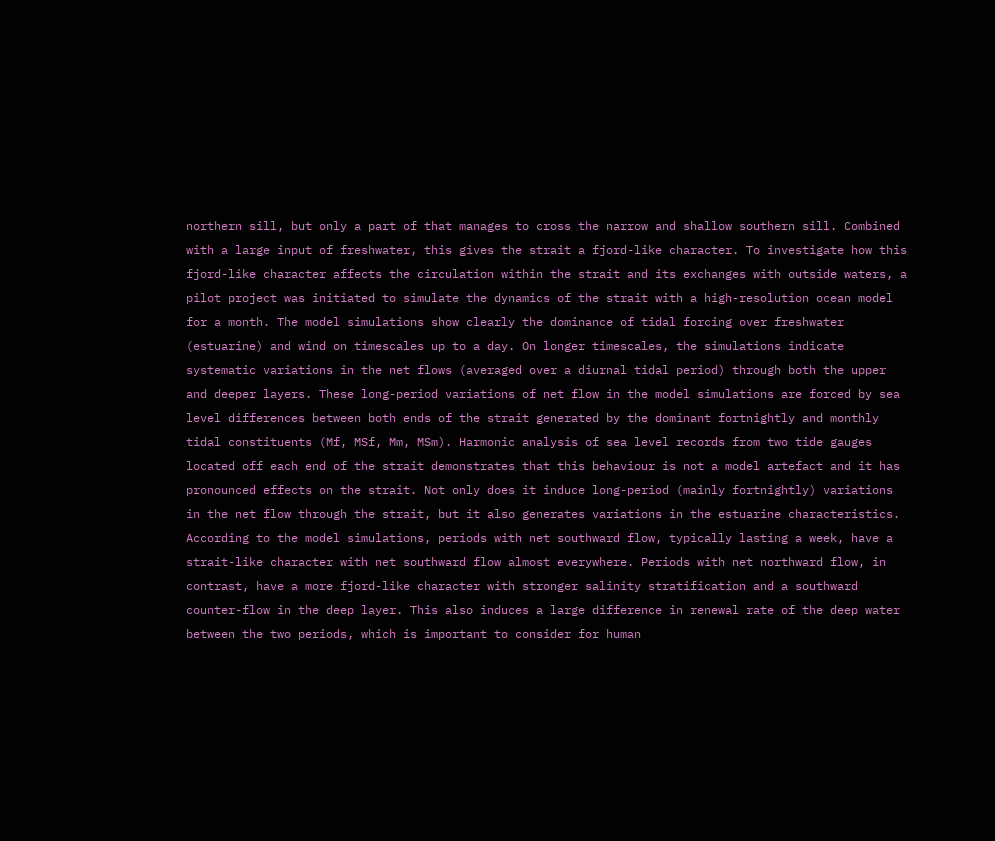northern sill, but only a part of that manages to cross the narrow and shallow southern sill. Combined with a large input of freshwater, this gives the strait a fjord-like character. To investigate how this fjord-like character affects the circulation within the strait and its exchanges with outside waters, a pilot project was initiated to simulate the dynamics of the strait with a high-resolution ocean model for a month. The model simulations show clearly the dominance of tidal forcing over freshwater (estuarine) and wind on timescales up to a day. On longer timescales, the simulations indicate systematic variations in the net flows (averaged over a diurnal tidal period) through both the upper and deeper layers. These long-period variations of net flow in the model simulations are forced by sea level differences between both ends of the strait generated by the dominant fortnightly and monthly tidal constituents (Mf, MSf, Mm, MSm). Harmonic analysis of sea level records from two tide gauges located off each end of the strait demonstrates that this behaviour is not a model artefact and it has pronounced effects on the strait. Not only does it induce long-period (mainly fortnightly) variations in the net flow through the strait, but it also generates variations in the estuarine characteristics. According to the model simulations, periods with net southward flow, typically lasting a week, have a strait-like character with net southward flow almost everywhere. Periods with net northward flow, in contrast, have a more fjord-like character with stronger salinity stratification and a southward counter-flow in the deep layer. This also induces a large difference in renewal rate of the deep water between the two periods, which is important to consider for human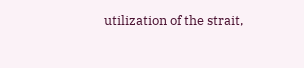utilization of the strait,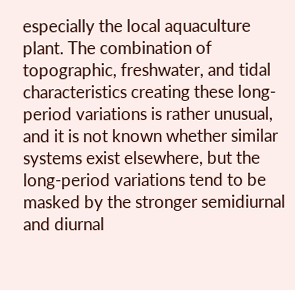especially the local aquaculture plant. The combination of topographic, freshwater, and tidal characteristics creating these long-period variations is rather unusual, and it is not known whether similar systems exist elsewhere, but the long-period variations tend to be masked by the stronger semidiurnal and diurnal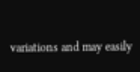variations and may easily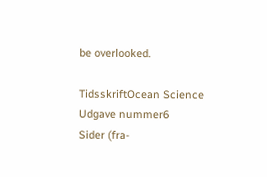be overlooked.

TidsskriftOcean Science
Udgave nummer6
Sider (fra-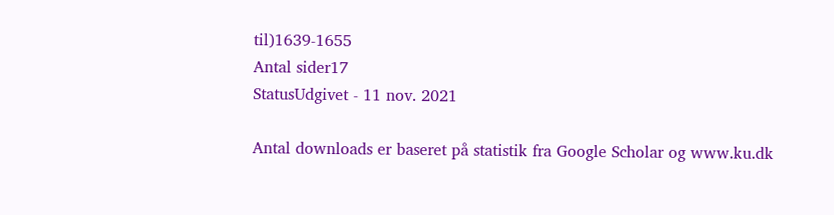til)1639-1655
Antal sider17
StatusUdgivet - 11 nov. 2021

Antal downloads er baseret på statistik fra Google Scholar og www.ku.dk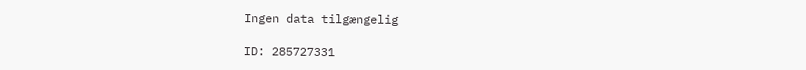Ingen data tilgængelig

ID: 285727331